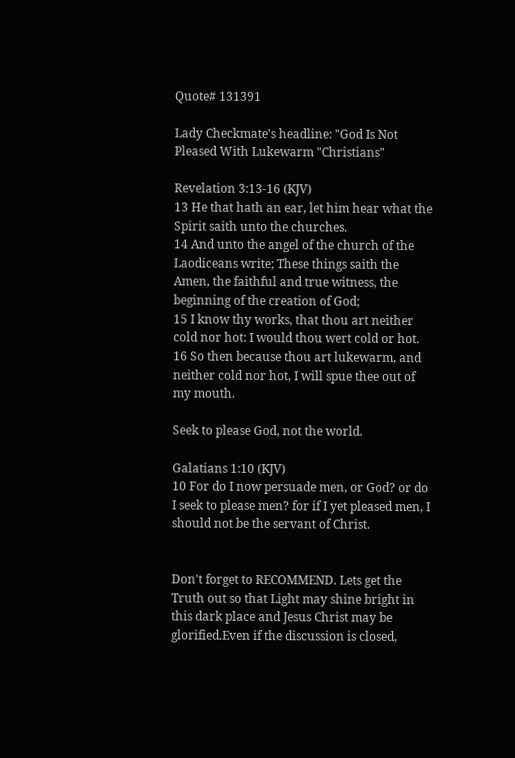Quote# 131391

Lady Checkmate's headline: "God Is Not Pleased With Lukewarm "Christians"

Revelation 3:13-16 (KJV)
13 He that hath an ear, let him hear what the Spirit saith unto the churches.
14 And unto the angel of the church of the Laodiceans write; These things saith the Amen, the faithful and true witness, the beginning of the creation of God;
15 I know thy works, that thou art neither cold nor hot: I would thou wert cold or hot.
16 So then because thou art lukewarm, and neither cold nor hot, I will spue thee out of my mouth.

Seek to please God, not the world.

Galatians 1:10 (KJV)
10 For do I now persuade men, or God? or do I seek to please men? for if I yet pleased men, I should not be the servant of Christ.


Don't forget to RECOMMEND. Lets get the Truth out so that Light may shine bright in this dark place and Jesus Christ may be glorified.Even if the discussion is closed,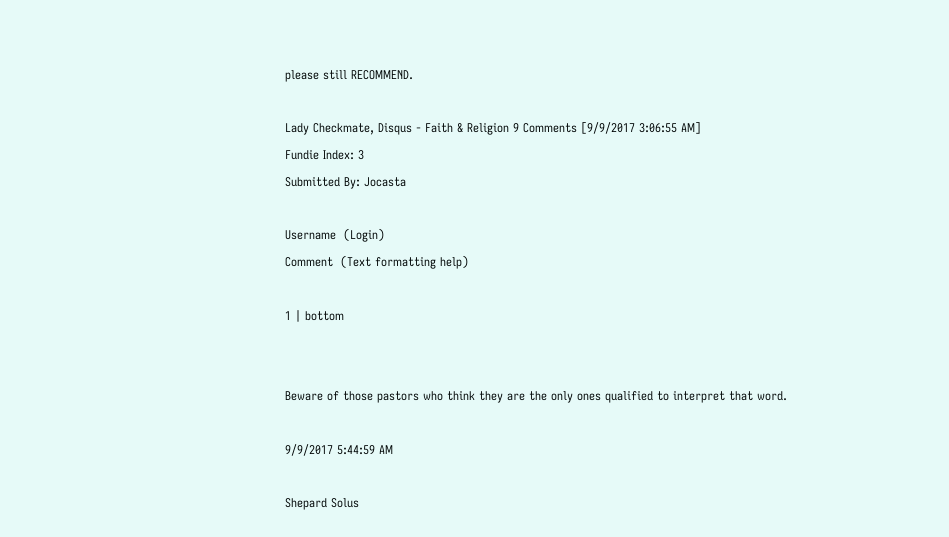please still RECOMMEND.

Lady Checkmate, Disqus - Faith & Religion 9 Comments [9/9/2017 3:06:55 AM]
Fundie Index: 3
Submitted By: Jocasta

Username  (Login)
Comment  (Text formatting help)

1 | bottom


Beware of those pastors who think they are the only ones qualified to interpret that word.

9/9/2017 5:44:59 AM

Shepard Solus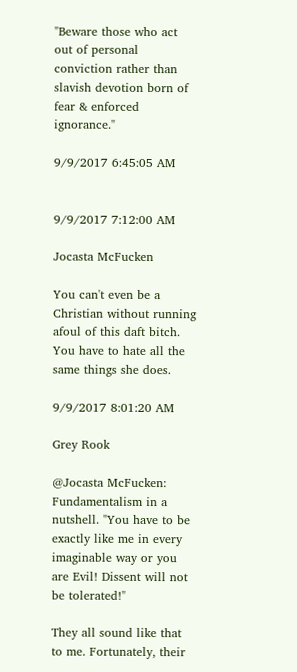"Beware those who act out of personal conviction rather than slavish devotion born of fear & enforced ignorance."

9/9/2017 6:45:05 AM


9/9/2017 7:12:00 AM

Jocasta McFucken

You can't even be a Christian without running afoul of this daft bitch. You have to hate all the same things she does.

9/9/2017 8:01:20 AM

Grey Rook

@Jocasta McFucken: Fundamentalism in a nutshell. "You have to be exactly like me in every imaginable way or you are Evil! Dissent will not be tolerated!"

They all sound like that to me. Fortunately, their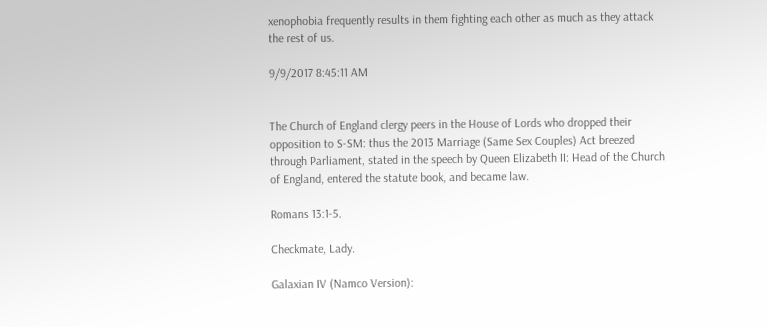xenophobia frequently results in them fighting each other as much as they attack the rest of us.

9/9/2017 8:45:11 AM


The Church of England clergy peers in the House of Lords who dropped their opposition to S-SM: thus the 2013 Marriage (Same Sex Couples) Act breezed through Parliament, stated in the speech by Queen Elizabeth II: Head of the Church of England, entered the statute book, and became law.

Romans 13:1-5.

Checkmate, Lady.

Galaxian IV (Namco Version):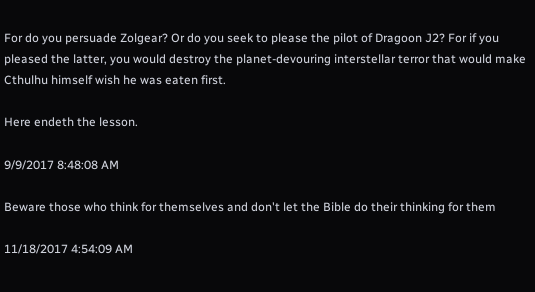For do you persuade Zolgear? Or do you seek to please the pilot of Dragoon J2? For if you pleased the latter, you would destroy the planet-devouring interstellar terror that would make Cthulhu himself wish he was eaten first.

Here endeth the lesson.

9/9/2017 8:48:08 AM

Beware those who think for themselves and don't let the Bible do their thinking for them

11/18/2017 4:54:09 AM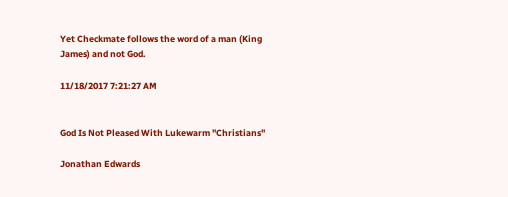Yet Checkmate follows the word of a man (King James) and not God.

11/18/2017 7:21:27 AM


God Is Not Pleased With Lukewarm "Christians"

Jonathan Edwards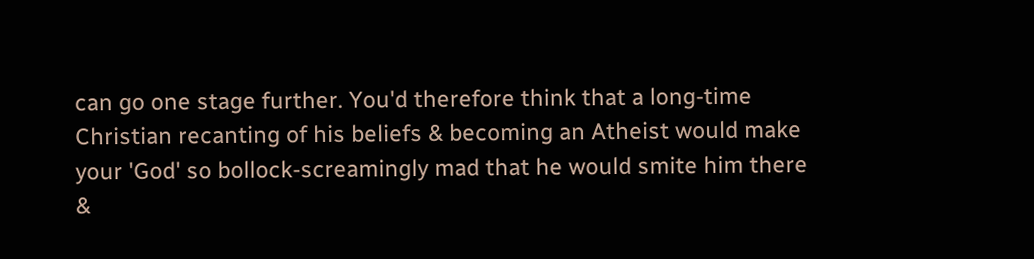can go one stage further. You'd therefore think that a long-time Christian recanting of his beliefs & becoming an Atheist would make your 'God' so bollock-screamingly mad that he would smite him there &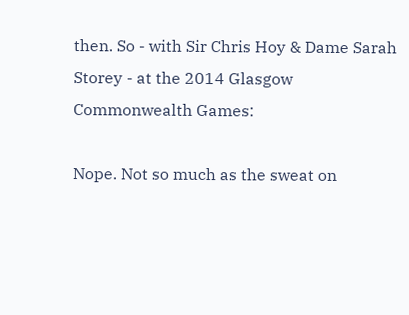then. So - with Sir Chris Hoy & Dame Sarah Storey - at the 2014 Glasgow Commonwealth Games:

Nope. Not so much as the sweat on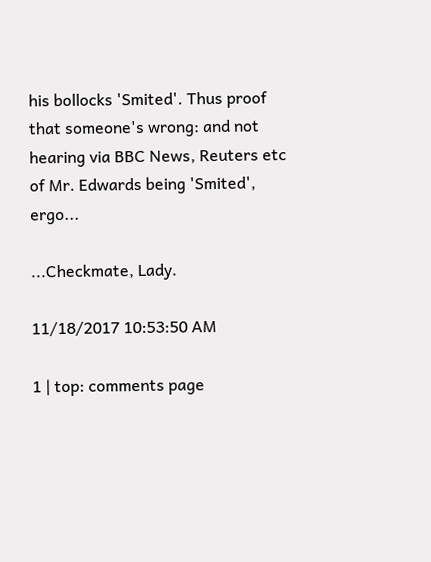his bollocks 'Smited'. Thus proof that someone's wrong: and not hearing via BBC News, Reuters etc of Mr. Edwards being 'Smited', ergo...

...Checkmate, Lady.

11/18/2017 10:53:50 AM

1 | top: comments page